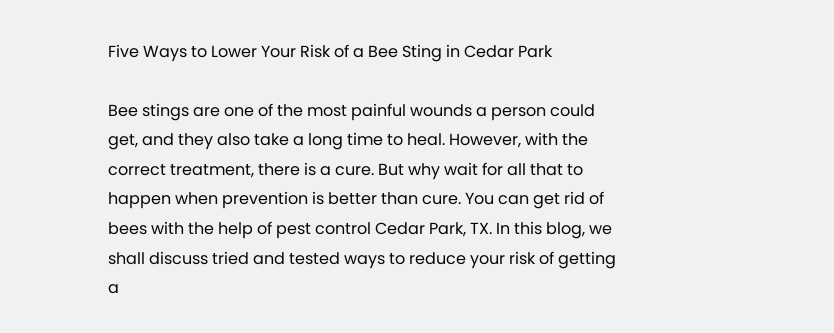Five Ways to Lower Your Risk of a Bee Sting in Cedar Park

Bee stings are one of the most painful wounds a person could get, and they also take a long time to heal. However, with the correct treatment, there is a cure. But why wait for all that to happen when prevention is better than cure. You can get rid of bees with the help of pest control Cedar Park, TX. In this blog, we shall discuss tried and tested ways to reduce your risk of getting a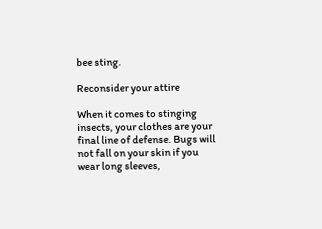bee sting.

Reconsider your attire

When it comes to stinging insects, your clothes are your final line of defense. Bugs will not fall on your skin if you wear long sleeves,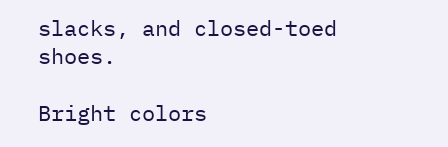slacks, and closed-toed shoes.

Bright colors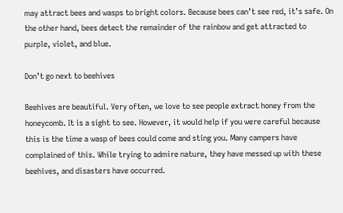may attract bees and wasps to bright colors. Because bees can’t see red, it’s safe. On the other hand, bees detect the remainder of the rainbow and get attracted to purple, violet, and blue.

Don’t go next to beehives

Beehives are beautiful. Very often, we love to see people extract honey from the honeycomb. It is a sight to see. However, it would help if you were careful because this is the time a wasp of bees could come and sting you. Many campers have complained of this. While trying to admire nature, they have messed up with these beehives, and disasters have occurred.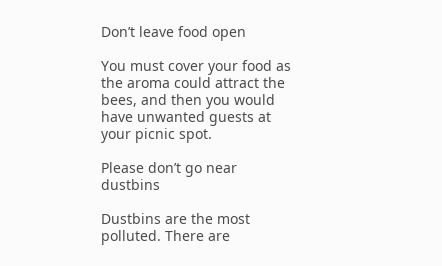Don’t leave food open

You must cover your food as the aroma could attract the bees, and then you would have unwanted guests at your picnic spot.

Please don’t go near dustbins

Dustbins are the most polluted. There are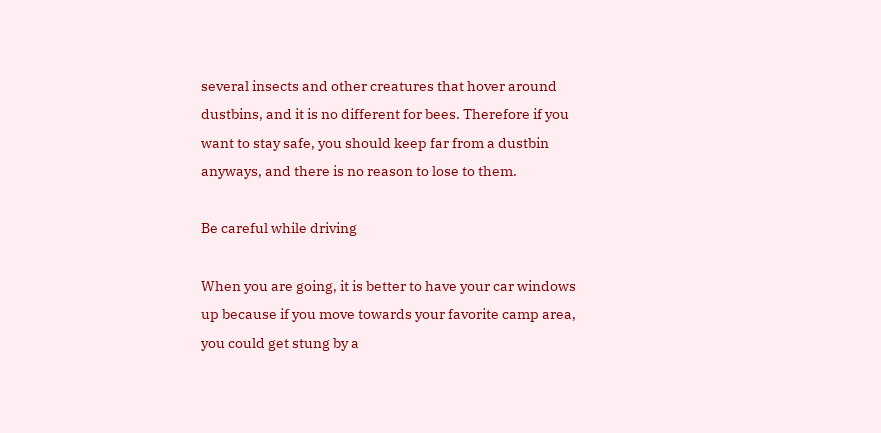several insects and other creatures that hover around dustbins, and it is no different for bees. Therefore if you want to stay safe, you should keep far from a dustbin anyways, and there is no reason to lose to them.

Be careful while driving

When you are going, it is better to have your car windows up because if you move towards your favorite camp area, you could get stung by a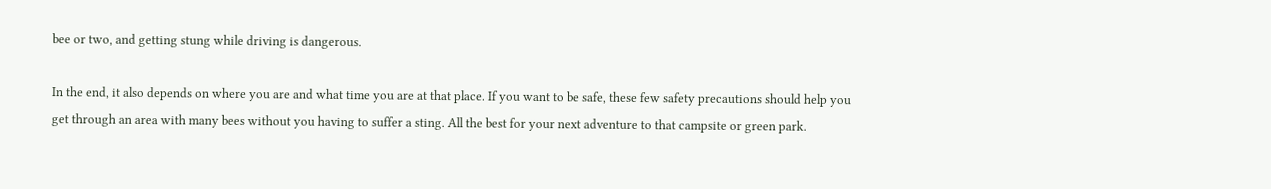bee or two, and getting stung while driving is dangerous.

In the end, it also depends on where you are and what time you are at that place. If you want to be safe, these few safety precautions should help you get through an area with many bees without you having to suffer a sting. All the best for your next adventure to that campsite or green park.